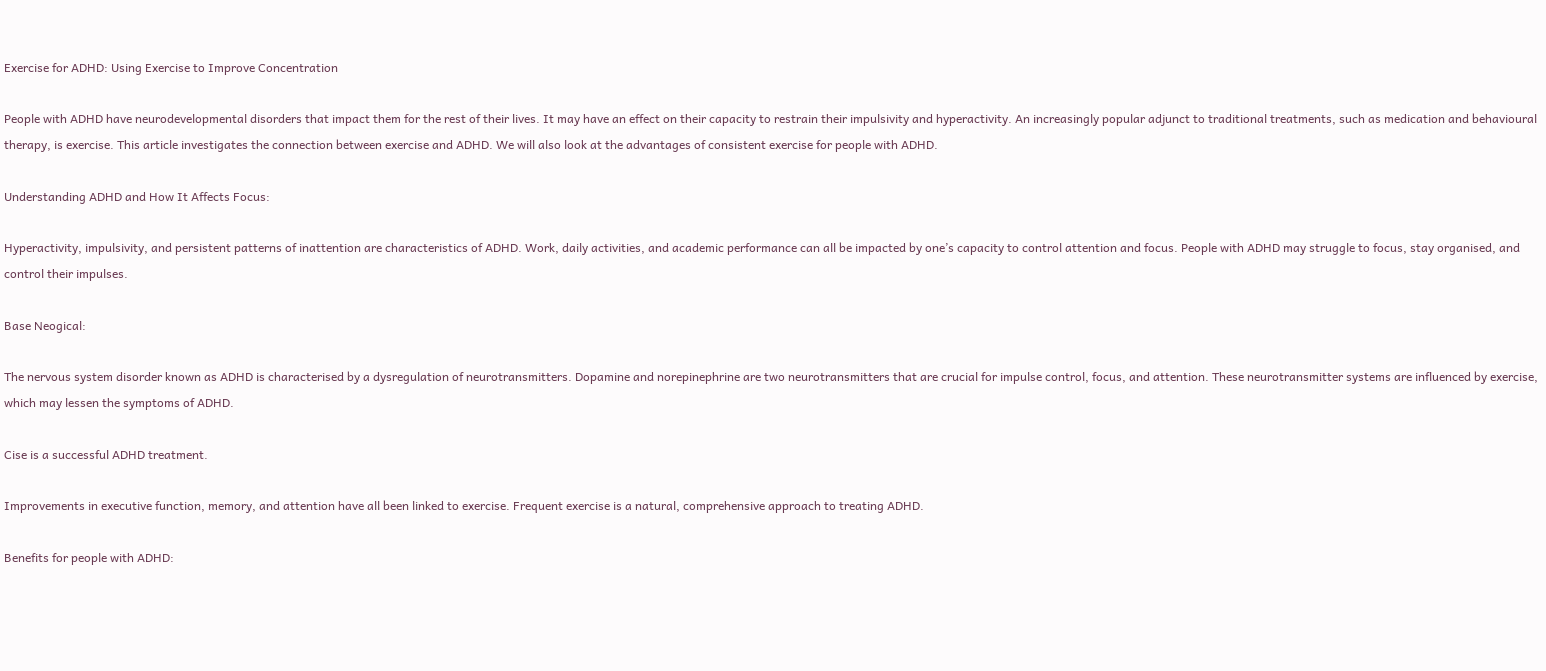Exercise for ADHD: Using Exercise to Improve Concentration

People with ADHD have neurodevelopmental disorders that impact them for the rest of their lives. It may have an effect on their capacity to restrain their impulsivity and hyperactivity. An increasingly popular adjunct to traditional treatments, such as medication and behavioural therapy, is exercise. This article investigates the connection between exercise and ADHD. We will also look at the advantages of consistent exercise for people with ADHD.

Understanding ADHD and How It Affects Focus:

Hyperactivity, impulsivity, and persistent patterns of inattention are characteristics of ADHD. Work, daily activities, and academic performance can all be impacted by one’s capacity to control attention and focus. People with ADHD may struggle to focus, stay organised, and control their impulses.

Base Neogical:

The nervous system disorder known as ADHD is characterised by a dysregulation of neurotransmitters. Dopamine and norepinephrine are two neurotransmitters that are crucial for impulse control, focus, and attention. These neurotransmitter systems are influenced by exercise, which may lessen the symptoms of ADHD.

Cise is a successful ADHD treatment.

Improvements in executive function, memory, and attention have all been linked to exercise. Frequent exercise is a natural, comprehensive approach to treating ADHD.

Benefits for people with ADHD: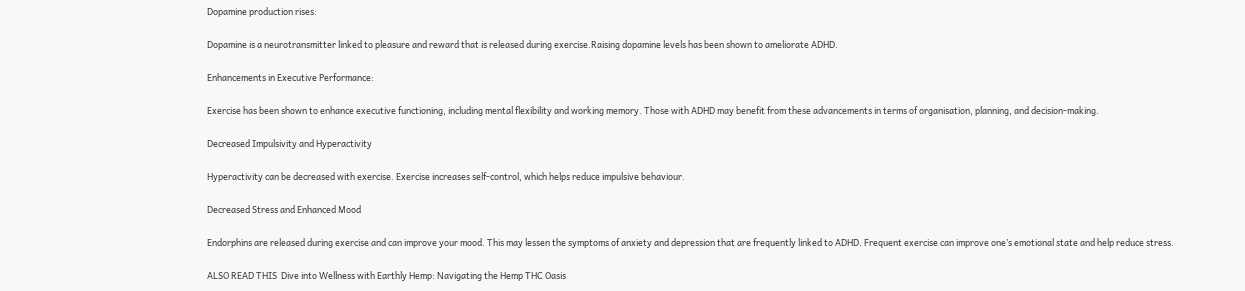Dopamine production rises:

Dopamine is a neurotransmitter linked to pleasure and reward that is released during exercise.Raising dopamine levels has been shown to ameliorate ADHD.

Enhancements in Executive Performance:

Exercise has been shown to enhance executive functioning, including mental flexibility and working memory. Those with ADHD may benefit from these advancements in terms of organisation, planning, and decision-making.

Decreased Impulsivity and Hyperactivity

Hyperactivity can be decreased with exercise. Exercise increases self-control, which helps reduce impulsive behaviour.

Decreased Stress and Enhanced Mood

Endorphins are released during exercise and can improve your mood. This may lessen the symptoms of anxiety and depression that are frequently linked to ADHD. Frequent exercise can improve one’s emotional state and help reduce stress.

ALSO READ THIS  Dive into Wellness with Earthly Hemp: Navigating the Hemp THC Oasis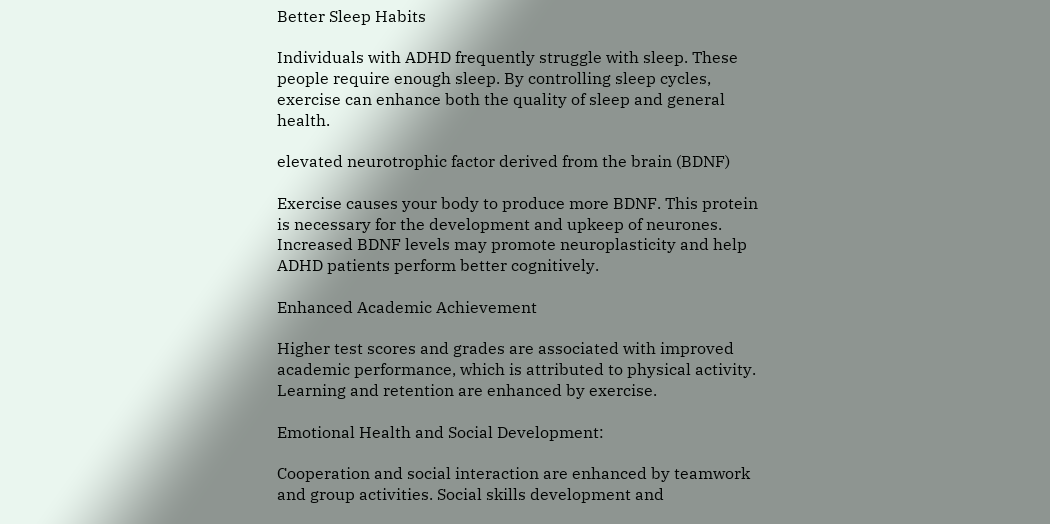Better Sleep Habits

Individuals with ADHD frequently struggle with sleep. These people require enough sleep. By controlling sleep cycles, exercise can enhance both the quality of sleep and general health.

elevated neurotrophic factor derived from the brain (BDNF)

Exercise causes your body to produce more BDNF. This protein is necessary for the development and upkeep of neurones. Increased BDNF levels may promote neuroplasticity and help ADHD patients perform better cognitively.

Enhanced Academic Achievement

Higher test scores and grades are associated with improved academic performance, which is attributed to physical activity. Learning and retention are enhanced by exercise.

Emotional Health and Social Development:

Cooperation and social interaction are enhanced by teamwork and group activities. Social skills development and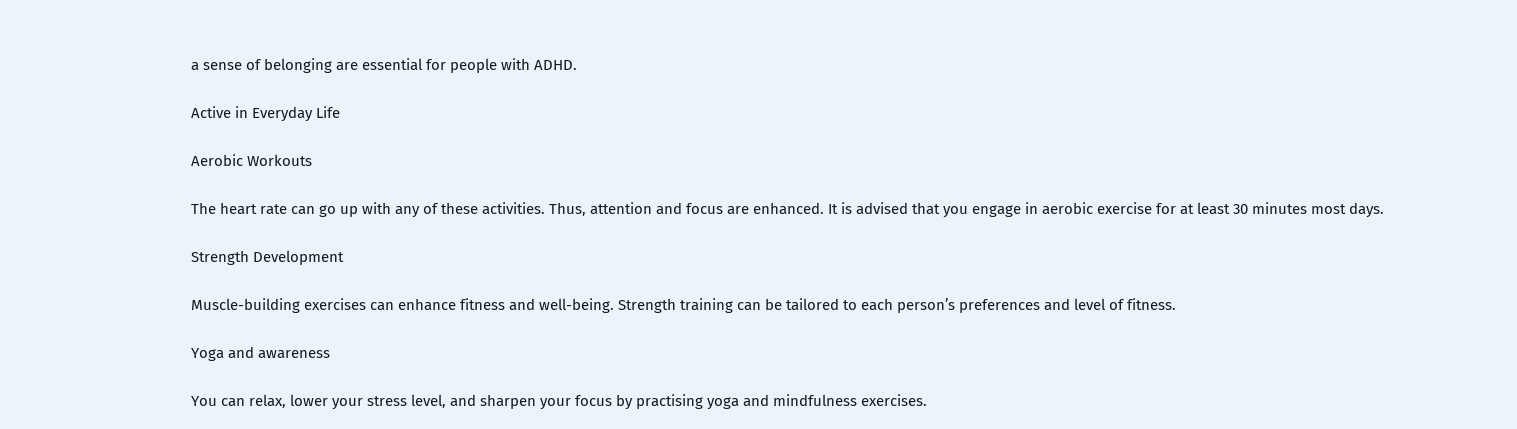a sense of belonging are essential for people with ADHD.

Active in Everyday Life

Aerobic Workouts

The heart rate can go up with any of these activities. Thus, attention and focus are enhanced. It is advised that you engage in aerobic exercise for at least 30 minutes most days.

Strength Development

Muscle-building exercises can enhance fitness and well-being. Strength training can be tailored to each person’s preferences and level of fitness.

Yoga and awareness

You can relax, lower your stress level, and sharpen your focus by practising yoga and mindfulness exercises.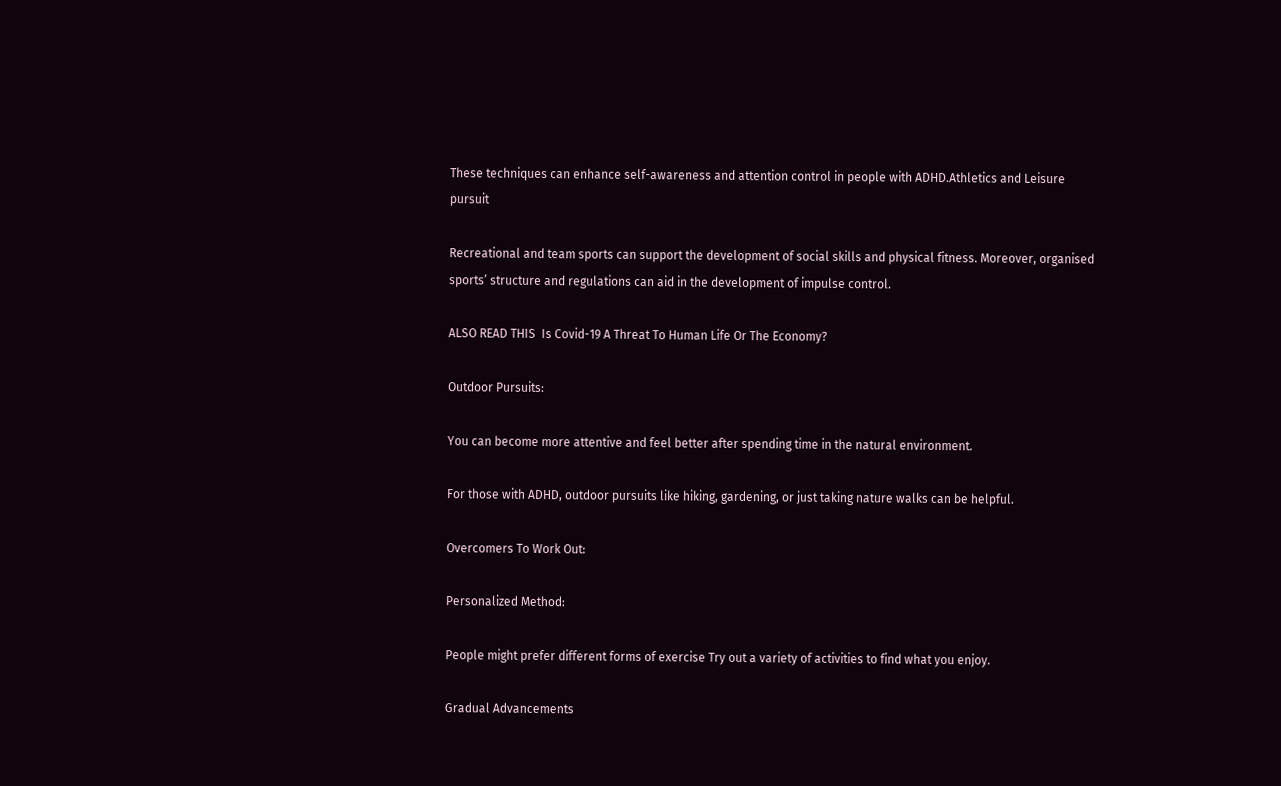These techniques can enhance self-awareness and attention control in people with ADHD.Athletics and Leisure pursuit

Recreational and team sports can support the development of social skills and physical fitness. Moreover, organised sports’ structure and regulations can aid in the development of impulse control.

ALSO READ THIS  Is Covid-19 A Threat To Human Life Or The Economy?

Outdoor Pursuits:

You can become more attentive and feel better after spending time in the natural environment.

For those with ADHD, outdoor pursuits like hiking, gardening, or just taking nature walks can be helpful.

Overcomers To Work Out:

Personalized Method:

People might prefer different forms of exercise Try out a variety of activities to find what you enjoy.

Gradual Advancements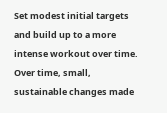Set modest initial targets and build up to a more intense workout over time. Over time, small, sustainable changes made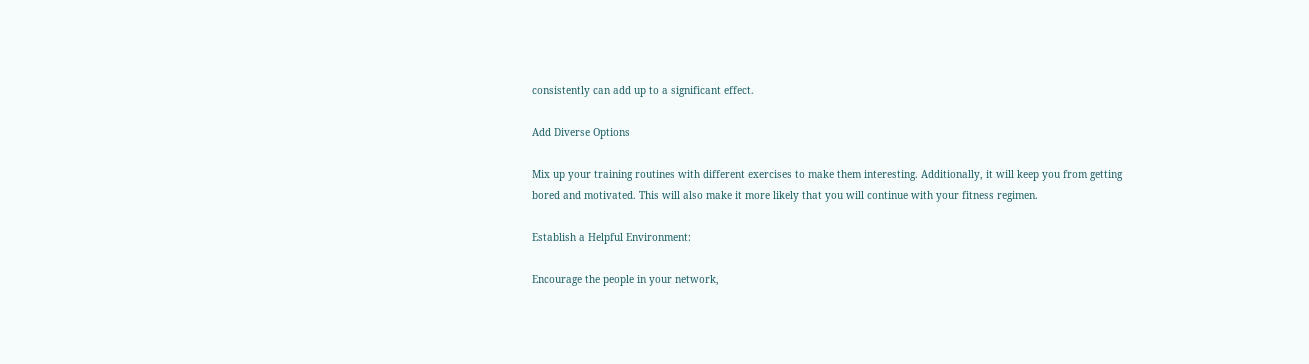consistently can add up to a significant effect.

Add Diverse Options

Mix up your training routines with different exercises to make them interesting. Additionally, it will keep you from getting bored and motivated. This will also make it more likely that you will continue with your fitness regimen.

Establish a Helpful Environment:

Encourage the people in your network,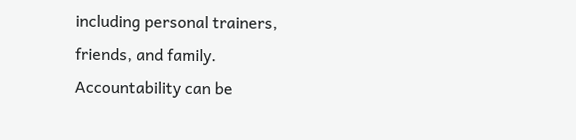including personal trainers, friends, and family. Accountability can be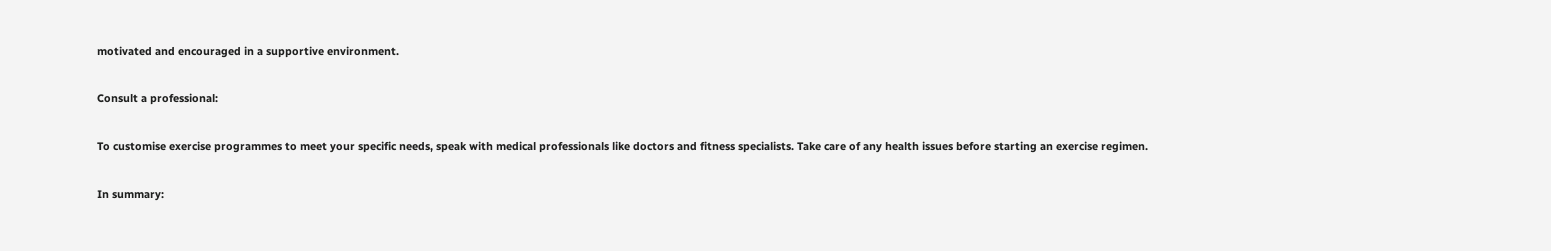motivated and encouraged in a supportive environment.

Consult a professional:

To customise exercise programmes to meet your specific needs, speak with medical professionals like doctors and fitness specialists. Take care of any health issues before starting an exercise regimen.

In summary: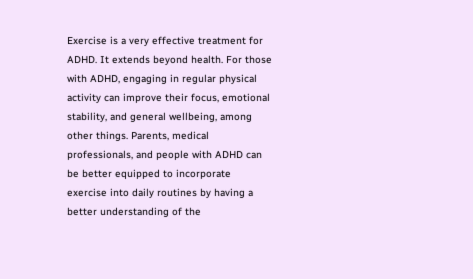Exercise is a very effective treatment for ADHD. It extends beyond health. For those with ADHD, engaging in regular physical activity can improve their focus, emotional stability, and general wellbeing, among other things. Parents, medical professionals, and people with ADHD can be better equipped to incorporate exercise into daily routines by having a better understanding of the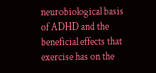neurobiological basis of ADHD and the beneficial effects that exercise has on the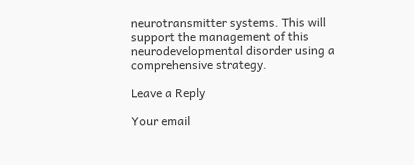neurotransmitter systems. This will support the management of this neurodevelopmental disorder using a comprehensive strategy.

Leave a Reply

Your email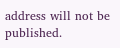address will not be published.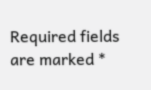Required fields are marked *